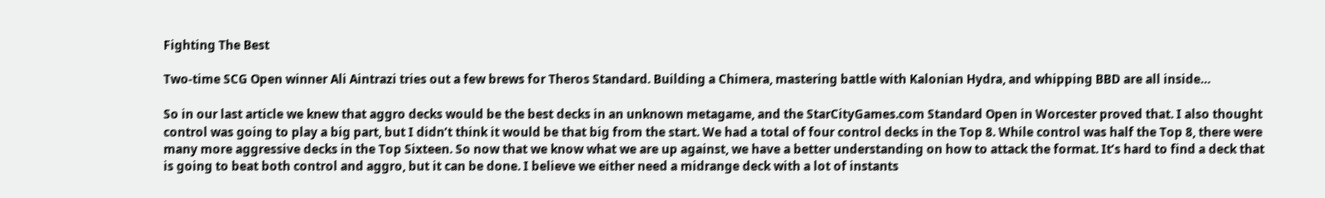Fighting The Best

Two-time SCG Open winner Ali Aintrazi tries out a few brews for Theros Standard. Building a Chimera, mastering battle with Kalonian Hydra, and whipping BBD are all inside…

So in our last article we knew that aggro decks would be the best decks in an unknown metagame, and the StarCityGames.com Standard Open in Worcester proved that. I also thought control was going to play a big part, but I didn’t think it would be that big from the start. We had a total of four control decks in the Top 8. While control was half the Top 8, there were many more aggressive decks in the Top Sixteen. So now that we know what we are up against, we have a better understanding on how to attack the format. It’s hard to find a deck that is going to beat both control and aggro, but it can be done. I believe we either need a midrange deck with a lot of instants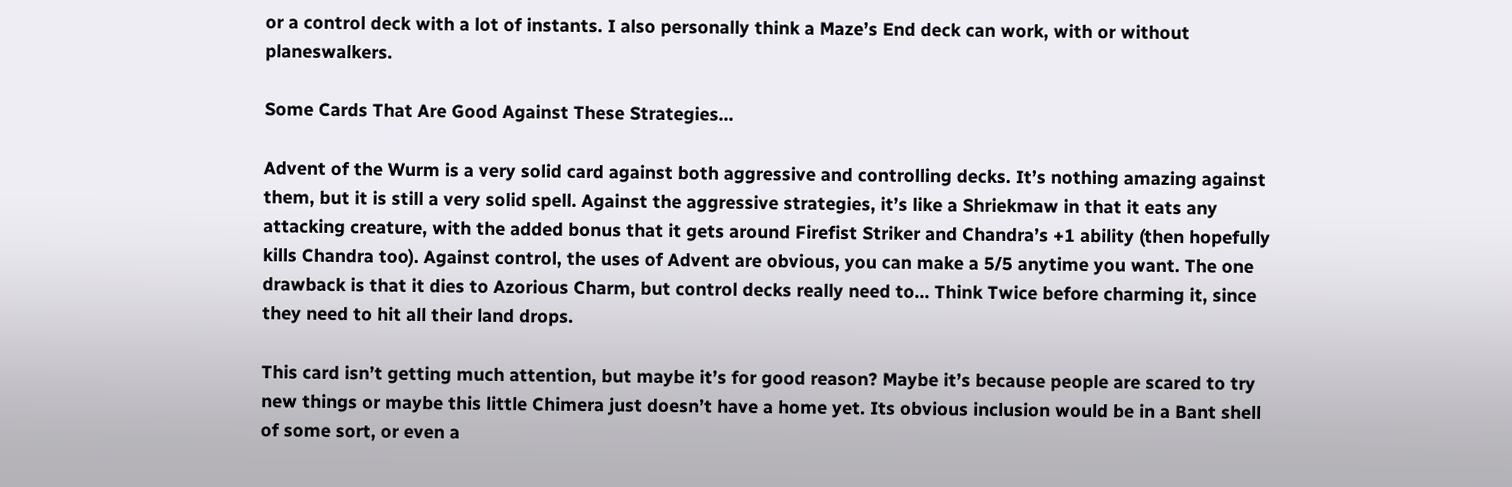or a control deck with a lot of instants. I also personally think a Maze’s End deck can work, with or without planeswalkers.

Some Cards That Are Good Against These Strategies…

Advent of the Wurm is a very solid card against both aggressive and controlling decks. It’s nothing amazing against them, but it is still a very solid spell. Against the aggressive strategies, it’s like a Shriekmaw in that it eats any attacking creature, with the added bonus that it gets around Firefist Striker and Chandra’s +1 ability (then hopefully kills Chandra too). Against control, the uses of Advent are obvious, you can make a 5/5 anytime you want. The one drawback is that it dies to Azorious Charm, but control decks really need to… Think Twice before charming it, since they need to hit all their land drops.

This card isn’t getting much attention, but maybe it’s for good reason? Maybe it’s because people are scared to try new things or maybe this little Chimera just doesn’t have a home yet. Its obvious inclusion would be in a Bant shell of some sort, or even a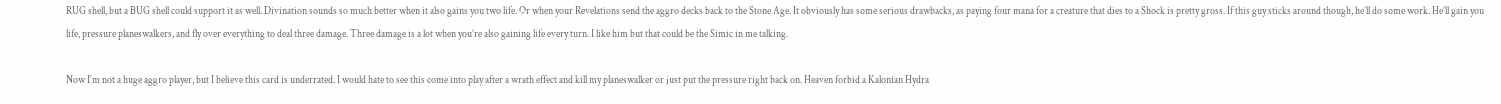RUG shell, but a BUG shell could support it as well. Divination sounds so much better when it also gains you two life. Or when your Revelations send the aggro decks back to the Stone Age. It obviously has some serious drawbacks, as paying four mana for a creature that dies to a Shock is pretty gross. If this guy sticks around though, he’ll do some work. He’ll gain you life, pressure planeswalkers, and fly over everything to deal three damage. Three damage is a lot when you’re also gaining life every turn. I like him but that could be the Simic in me talking.

Now I’m not a huge aggro player, but I believe this card is underrated. I would hate to see this come into play after a wrath effect and kill my planeswalker or just put the pressure right back on. Heaven forbid a Kalonian Hydra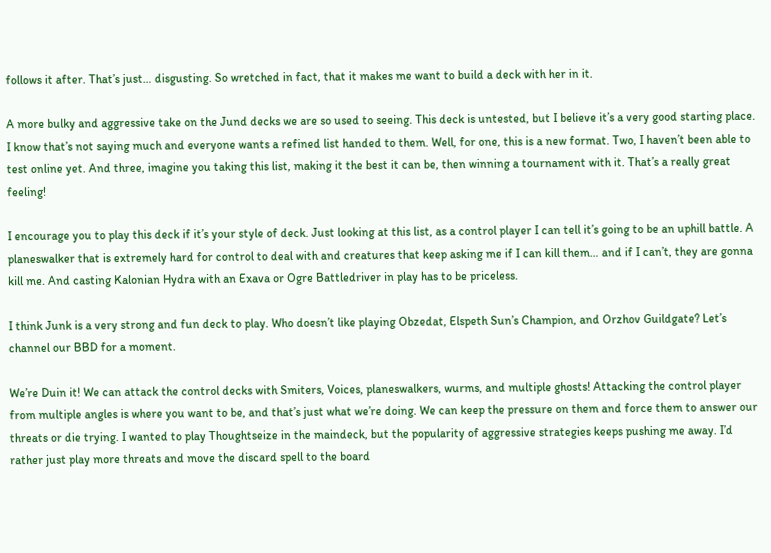follows it after. That’s just… disgusting. So wretched in fact, that it makes me want to build a deck with her in it.

A more bulky and aggressive take on the Jund decks we are so used to seeing. This deck is untested, but I believe it’s a very good starting place. I know that’s not saying much and everyone wants a refined list handed to them. Well, for one, this is a new format. Two, I haven’t been able to test online yet. And three, imagine you taking this list, making it the best it can be, then winning a tournament with it. That’s a really great feeling!

I encourage you to play this deck if it’s your style of deck. Just looking at this list, as a control player I can tell it’s going to be an uphill battle. A planeswalker that is extremely hard for control to deal with and creatures that keep asking me if I can kill them… and if I can’t, they are gonna kill me. And casting Kalonian Hydra with an Exava or Ogre Battledriver in play has to be priceless.

I think Junk is a very strong and fun deck to play. Who doesn’t like playing Obzedat, Elspeth Sun’s Champion, and Orzhov Guildgate? Let’s channel our BBD for a moment.

We’re Duin it! We can attack the control decks with Smiters, Voices, planeswalkers, wurms, and multiple ghosts! Attacking the control player from multiple angles is where you want to be, and that’s just what we’re doing. We can keep the pressure on them and force them to answer our threats or die trying. I wanted to play Thoughtseize in the maindeck, but the popularity of aggressive strategies keeps pushing me away. I’d rather just play more threats and move the discard spell to the board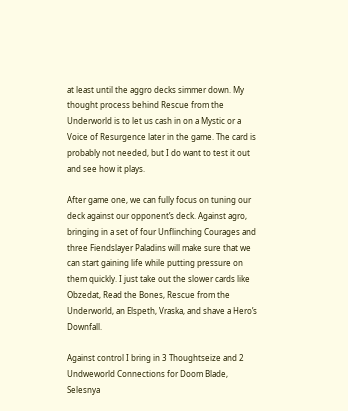at least until the aggro decks simmer down. My thought process behind Rescue from the Underworld is to let us cash in on a Mystic or a Voice of Resurgence later in the game. The card is probably not needed, but I do want to test it out and see how it plays.

After game one, we can fully focus on tuning our deck against our opponent’s deck. Against agro, bringing in a set of four Unflinching Courages and three Fiendslayer Paladins will make sure that we can start gaining life while putting pressure on them quickly. I just take out the slower cards like Obzedat, Read the Bones, Rescue from the Underworld, an Elspeth, Vraska, and shave a Hero’s Downfall.

Against control I bring in 3 Thoughtseize and 2 Undweworld Connections for Doom Blade, Selesnya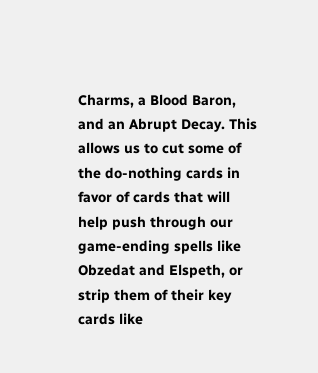Charms, a Blood Baron, and an Abrupt Decay. This allows us to cut some of the do-nothing cards in favor of cards that will help push through our game-ending spells like Obzedat and Elspeth, or strip them of their key cards like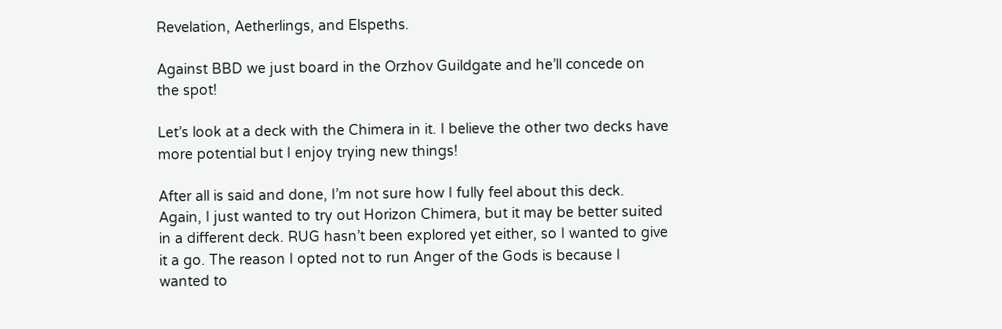Revelation, Aetherlings, and Elspeths.

Against BBD we just board in the Orzhov Guildgate and he’ll concede on the spot!

Let’s look at a deck with the Chimera in it. I believe the other two decks have more potential but I enjoy trying new things!

After all is said and done, I’m not sure how I fully feel about this deck. Again, I just wanted to try out Horizon Chimera, but it may be better suited in a different deck. RUG hasn’t been explored yet either, so I wanted to give it a go. The reason I opted not to run Anger of the Gods is because I wanted to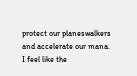protect our planeswalkers and accelerate our mana. I feel like the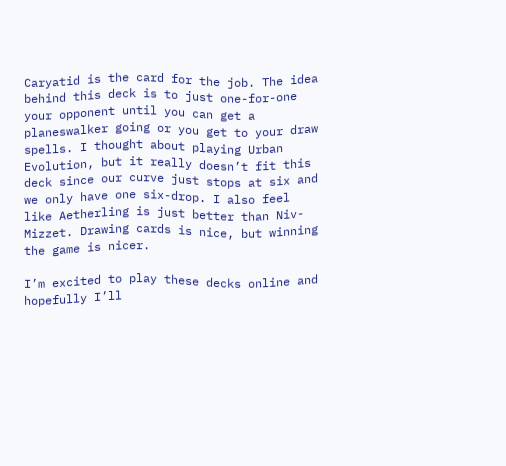Caryatid is the card for the job. The idea behind this deck is to just one-for-one your opponent until you can get a planeswalker going or you get to your draw spells. I thought about playing Urban Evolution, but it really doesn’t fit this deck since our curve just stops at six and we only have one six-drop. I also feel like Aetherling is just better than Niv-Mizzet. Drawing cards is nice, but winning the game is nicer.

I’m excited to play these decks online and hopefully I’ll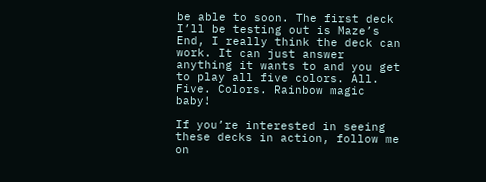be able to soon. The first deck I’ll be testing out is Maze’s End, I really think the deck can work. It can just answer anything it wants to and you get to play all five colors. All. Five. Colors. Rainbow magic baby!

If you’re interested in seeing these decks in action, follow me on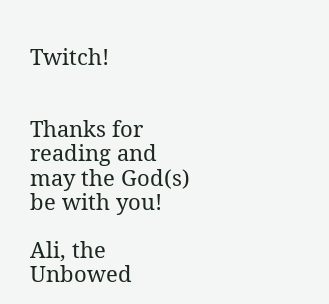Twitch!


Thanks for reading and may the God(s) be with you!

Ali, the Unbowed